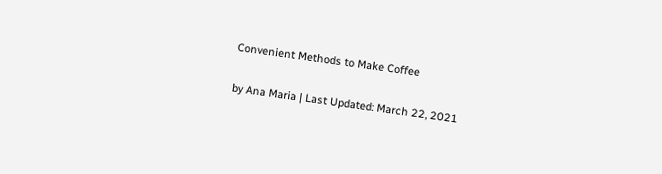Convenient Methods to Make Coffee

by Ana Maria | Last Updated: March 22, 2021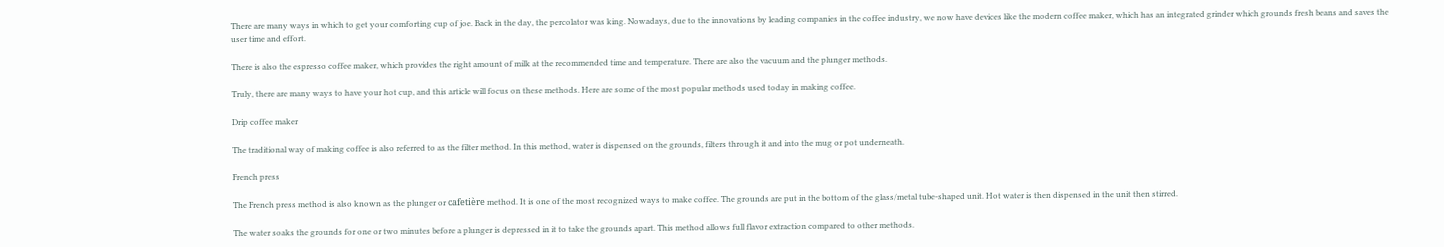There are many ways in which to get your comforting cup of joe. Back in the day, the percolator was king. Nowadays, due to the innovations by leading companies in the coffee industry, we now have devices like the modern coffee maker, which has an integrated grinder which grounds fresh beans and saves the user time and effort.

There is also the espresso coffee maker, which provides the right amount of milk at the recommended time and temperature. There are also the vacuum and the plunger methods.

Truly, there are many ways to have your hot cup, and this article will focus on these methods. Here are some of the most popular methods used today in making coffee.

Drip coffee maker

The traditional way of making coffee is also referred to as the filter method. In this method, water is dispensed on the grounds, filters through it and into the mug or pot underneath.

French press

The French press method is also known as the plunger or cafetière method. It is one of the most recognized ways to make coffee. The grounds are put in the bottom of the glass/metal tube-shaped unit. Hot water is then dispensed in the unit then stirred.

The water soaks the grounds for one or two minutes before a plunger is depressed in it to take the grounds apart. This method allows full flavor extraction compared to other methods.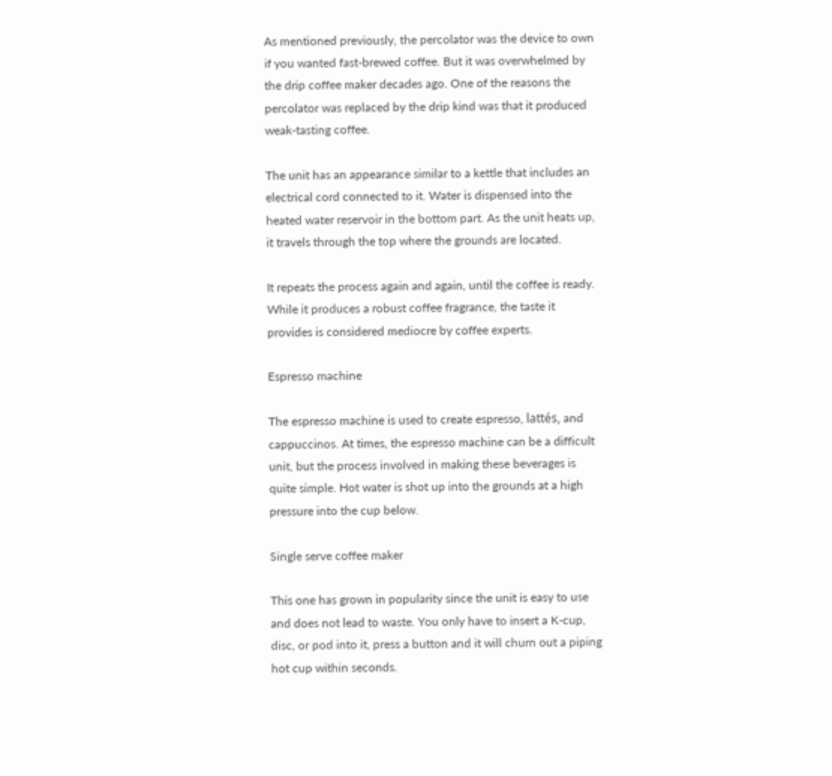As mentioned previously, the percolator was the device to own if you wanted fast-brewed coffee. But it was overwhelmed by the drip coffee maker decades ago. One of the reasons the percolator was replaced by the drip kind was that it produced weak-tasting coffee.

The unit has an appearance similar to a kettle that includes an electrical cord connected to it. Water is dispensed into the heated water reservoir in the bottom part. As the unit heats up, it travels through the top where the grounds are located.

It repeats the process again and again, until the coffee is ready. While it produces a robust coffee fragrance, the taste it provides is considered mediocre by coffee experts.

Espresso machine

The espresso machine is used to create espresso, lattés, and cappuccinos. At times, the espresso machine can be a difficult unit, but the process involved in making these beverages is quite simple. Hot water is shot up into the grounds at a high pressure into the cup below.

Single serve coffee maker

This one has grown in popularity since the unit is easy to use and does not lead to waste. You only have to insert a K-cup, disc, or pod into it, press a button and it will churn out a piping hot cup within seconds.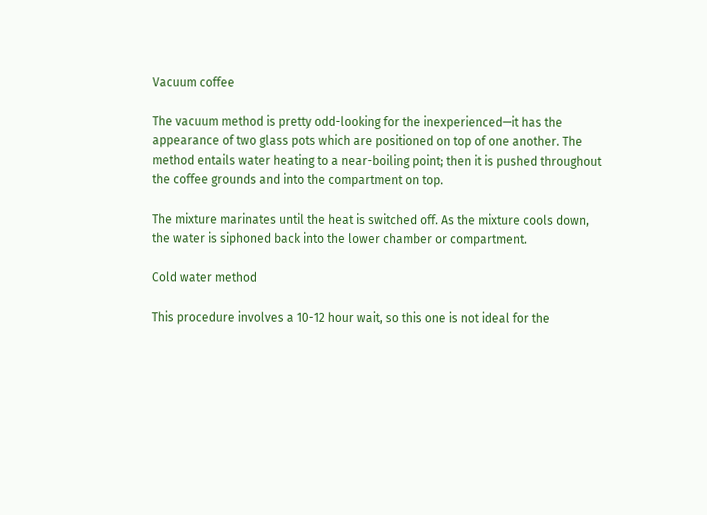Vacuum coffee

The vacuum method is pretty odd-looking for the inexperienced—it has the appearance of two glass pots which are positioned on top of one another. The method entails water heating to a near-boiling point; then it is pushed throughout the coffee grounds and into the compartment on top.

The mixture marinates until the heat is switched off. As the mixture cools down, the water is siphoned back into the lower chamber or compartment.

Cold water method

This procedure involves a 10-12 hour wait, so this one is not ideal for the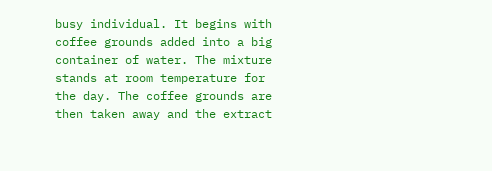busy individual. It begins with coffee grounds added into a big container of water. The mixture stands at room temperature for the day. The coffee grounds are then taken away and the extract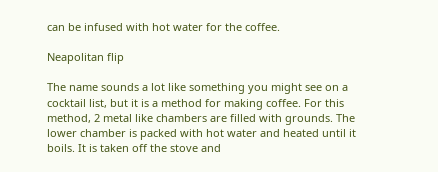can be infused with hot water for the coffee.

Neapolitan flip

The name sounds a lot like something you might see on a cocktail list, but it is a method for making coffee. For this method, 2 metal like chambers are filled with grounds. The lower chamber is packed with hot water and heated until it boils. It is taken off the stove and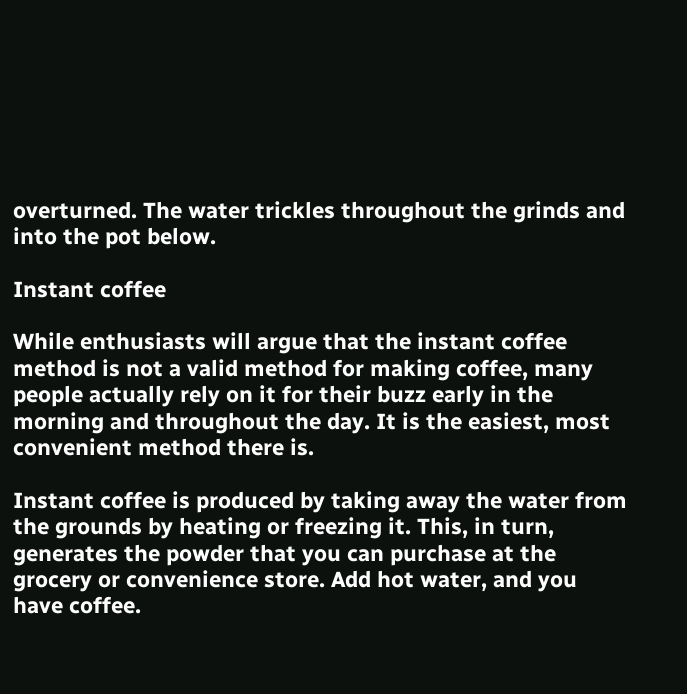overturned. The water trickles throughout the grinds and into the pot below.

Instant coffee

While enthusiasts will argue that the instant coffee method is not a valid method for making coffee, many people actually rely on it for their buzz early in the morning and throughout the day. It is the easiest, most convenient method there is.

Instant coffee is produced by taking away the water from the grounds by heating or freezing it. This, in turn, generates the powder that you can purchase at the grocery or convenience store. Add hot water, and you have coffee.